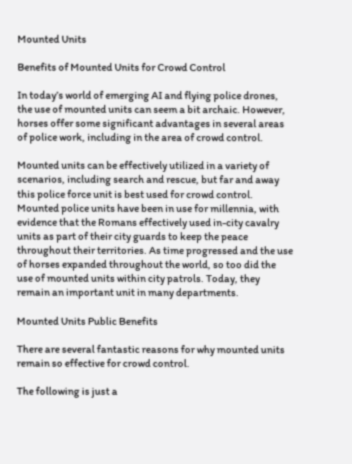Mounted Units

Benefits of Mounted Units for Crowd Control

In today’s world of emerging AI and flying police drones, the use of mounted units can seem a bit archaic. However, horses offer some significant advantages in several areas of police work, including in the area of crowd control.

Mounted units can be effectively utilized in a variety of scenarios, including search and rescue, but far and away this police force unit is best used for crowd control. Mounted police units have been in use for millennia, with evidence that the Romans effectively used in-city cavalry units as part of their city guards to keep the peace throughout their territories. As time progressed and the use of horses expanded throughout the world, so too did the use of mounted units within city patrols. Today, they remain an important unit in many departments.

Mounted Units Public Benefits

There are several fantastic reasons for why mounted units remain so effective for crowd control.

The following is just a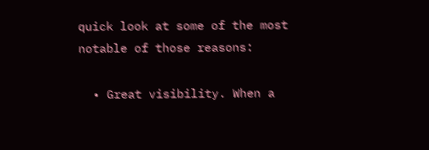quick look at some of the most notable of those reasons:

  • Great visibility. When a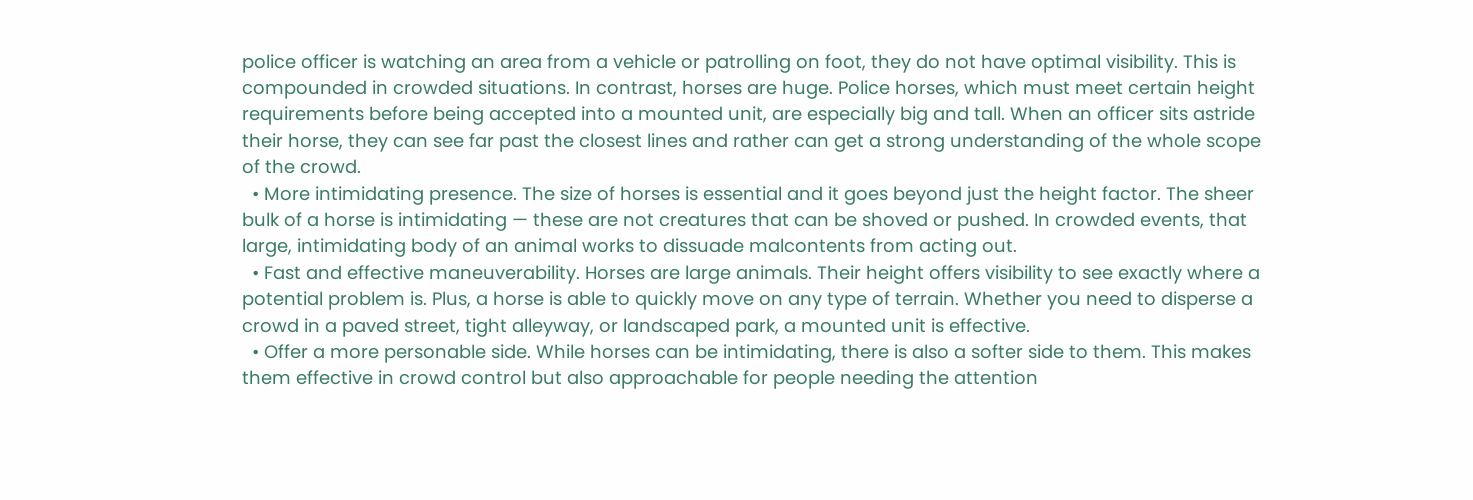police officer is watching an area from a vehicle or patrolling on foot, they do not have optimal visibility. This is compounded in crowded situations. In contrast, horses are huge. Police horses, which must meet certain height requirements before being accepted into a mounted unit, are especially big and tall. When an officer sits astride their horse, they can see far past the closest lines and rather can get a strong understanding of the whole scope of the crowd.
  • More intimidating presence. The size of horses is essential and it goes beyond just the height factor. The sheer bulk of a horse is intimidating — these are not creatures that can be shoved or pushed. In crowded events, that large, intimidating body of an animal works to dissuade malcontents from acting out.
  • Fast and effective maneuverability. Horses are large animals. Their height offers visibility to see exactly where a potential problem is. Plus, a horse is able to quickly move on any type of terrain. Whether you need to disperse a crowd in a paved street, tight alleyway, or landscaped park, a mounted unit is effective.
  • Offer a more personable side. While horses can be intimidating, there is also a softer side to them. This makes them effective in crowd control but also approachable for people needing the attention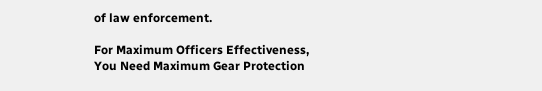of law enforcement.

For Maximum Officers Effectiveness, You Need Maximum Gear Protection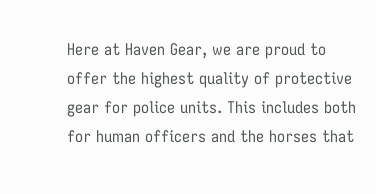Here at Haven Gear, we are proud to offer the highest quality of protective gear for police units. This includes both for human officers and the horses that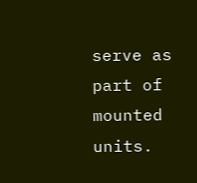serve as part of mounted units.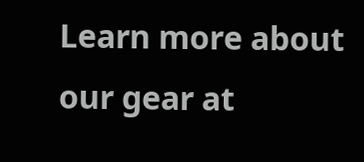Learn more about our gear at